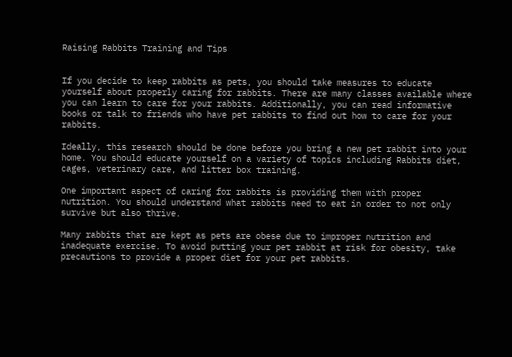Raising Rabbits Training and Tips


If you decide to keep rabbits as pets, you should take measures to educate yourself about properly caring for rabbits. There are many classes available where you can learn to care for your rabbits. Additionally, you can read informative books or talk to friends who have pet rabbits to find out how to care for your rabbits.

Ideally, this research should be done before you bring a new pet rabbit into your home. You should educate yourself on a variety of topics including Rabbits diet, cages, veterinary care, and litter box training.

One important aspect of caring for rabbits is providing them with proper nutrition. You should understand what rabbits need to eat in order to not only survive but also thrive.

Many rabbits that are kept as pets are obese due to improper nutrition and inadequate exercise. To avoid putting your pet rabbit at risk for obesity, take precautions to provide a proper diet for your pet rabbits.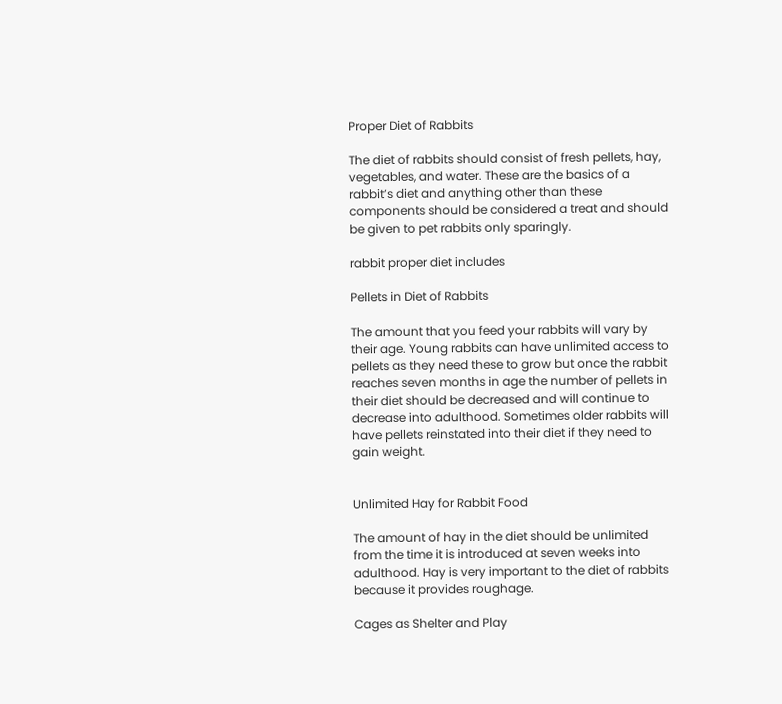Proper Diet of Rabbits

The diet of rabbits should consist of fresh pellets, hay, vegetables, and water. These are the basics of a rabbit’s diet and anything other than these components should be considered a treat and should be given to pet rabbits only sparingly.

rabbit proper diet includes

Pellets in Diet of Rabbits

The amount that you feed your rabbits will vary by their age. Young rabbits can have unlimited access to pellets as they need these to grow but once the rabbit reaches seven months in age the number of pellets in their diet should be decreased and will continue to decrease into adulthood. Sometimes older rabbits will have pellets reinstated into their diet if they need to gain weight.


Unlimited Hay for Rabbit Food

The amount of hay in the diet should be unlimited from the time it is introduced at seven weeks into adulthood. Hay is very important to the diet of rabbits because it provides roughage.

Cages as Shelter and Play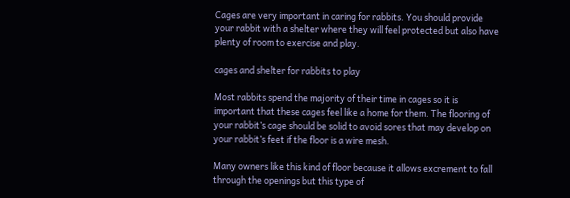Cages are very important in caring for rabbits. You should provide your rabbit with a shelter where they will feel protected but also have plenty of room to exercise and play.

cages and shelter for rabbits to play

Most rabbits spend the majority of their time in cages so it is important that these cages feel like a home for them. The flooring of your rabbit’s cage should be solid to avoid sores that may develop on your rabbit’s feet if the floor is a wire mesh.

Many owners like this kind of floor because it allows excrement to fall through the openings but this type of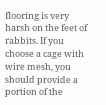flooring is very harsh on the feet of rabbits. If you choose a cage with wire mesh, you should provide a portion of the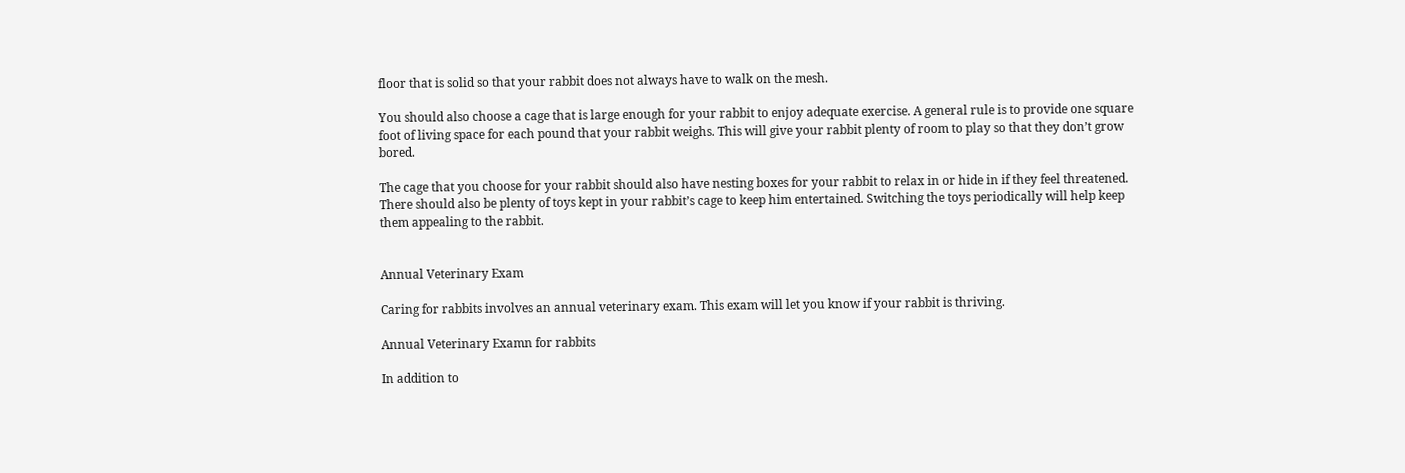floor that is solid so that your rabbit does not always have to walk on the mesh.

You should also choose a cage that is large enough for your rabbit to enjoy adequate exercise. A general rule is to provide one square foot of living space for each pound that your rabbit weighs. This will give your rabbit plenty of room to play so that they don’t grow bored.

The cage that you choose for your rabbit should also have nesting boxes for your rabbit to relax in or hide in if they feel threatened. There should also be plenty of toys kept in your rabbit’s cage to keep him entertained. Switching the toys periodically will help keep them appealing to the rabbit.


Annual Veterinary Exam

Caring for rabbits involves an annual veterinary exam. This exam will let you know if your rabbit is thriving.

Annual Veterinary Examn for rabbits

In addition to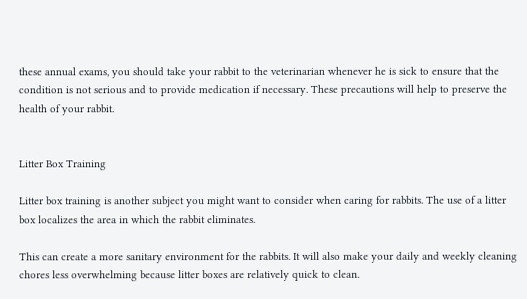these annual exams, you should take your rabbit to the veterinarian whenever he is sick to ensure that the condition is not serious and to provide medication if necessary. These precautions will help to preserve the health of your rabbit.


Litter Box Training

Litter box training is another subject you might want to consider when caring for rabbits. The use of a litter box localizes the area in which the rabbit eliminates.

This can create a more sanitary environment for the rabbits. It will also make your daily and weekly cleaning chores less overwhelming because litter boxes are relatively quick to clean.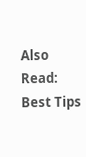Also Read: Best Tips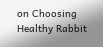on Choosing Healthy Rabbit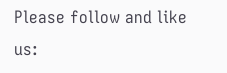Please follow and like us: